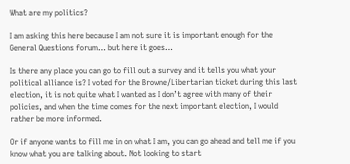What are my politics?

I am asking this here because I am not sure it is important enough for the General Questions forum… but here it goes…

Is there any place you can go to fill out a survey and it tells you what your political alliance is? I voted for the Browne/Libertarian ticket during this last election, it is not quite what I wanted as I don’t agree with many of their policies, and when the time comes for the next important election, I would rather be more informed.

Or if anyone wants to fill me in on what I am, you can go ahead and tell me if you know what you are talking about. Not looking to start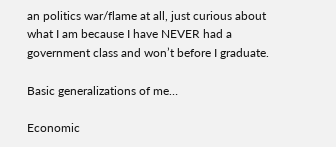an politics war/flame at all, just curious about what I am because I have NEVER had a government class and won’t before I graduate.

Basic generalizations of me…

Economic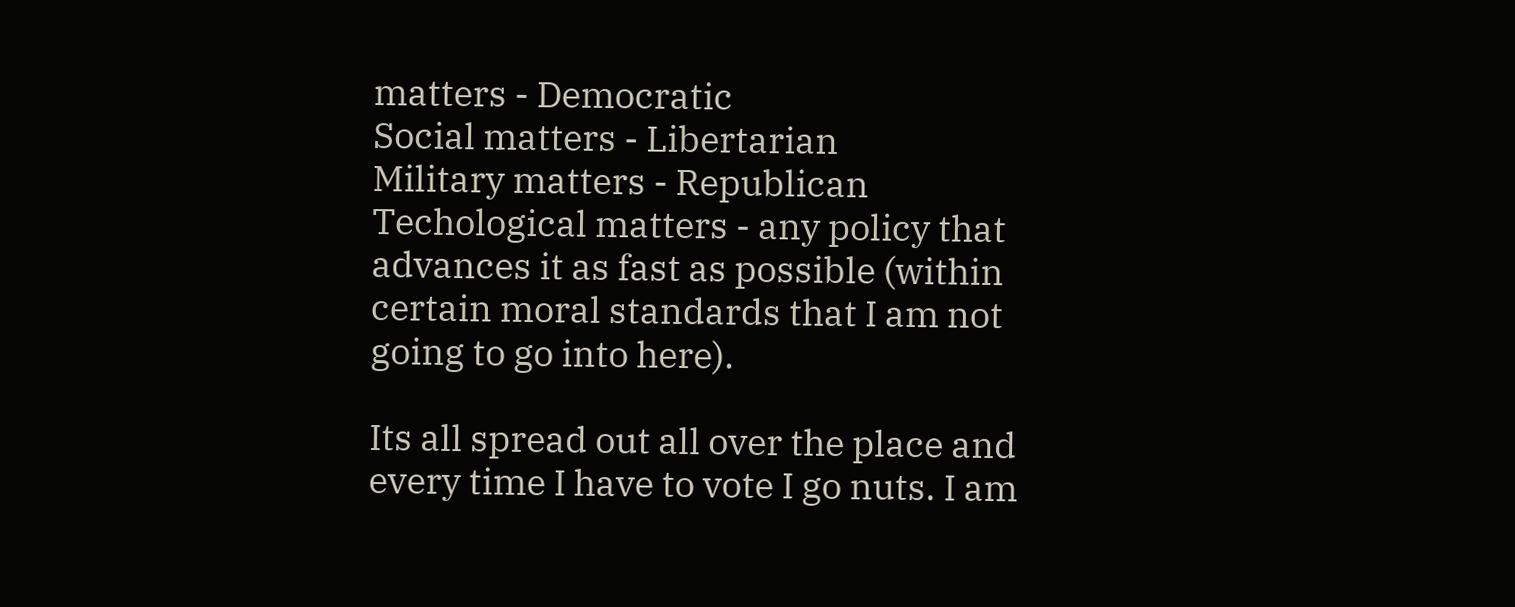matters - Democratic
Social matters - Libertarian
Military matters - Republican
Techological matters - any policy that advances it as fast as possible (within certain moral standards that I am not going to go into here).

Its all spread out all over the place and every time I have to vote I go nuts. I am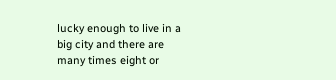lucky enough to live in a big city and there are many times eight or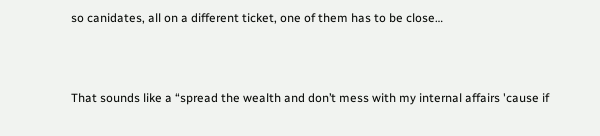so canidates, all on a different ticket, one of them has to be close…



That sounds like a “spread the wealth and don’t mess with my internal affairs 'cause if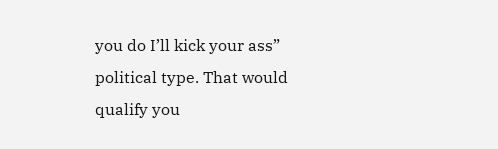you do I’ll kick your ass” political type. That would qualify you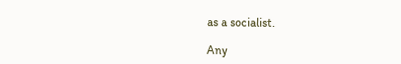as a socialist.

Any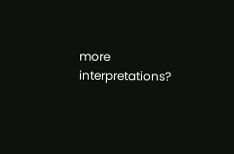more interpretations?